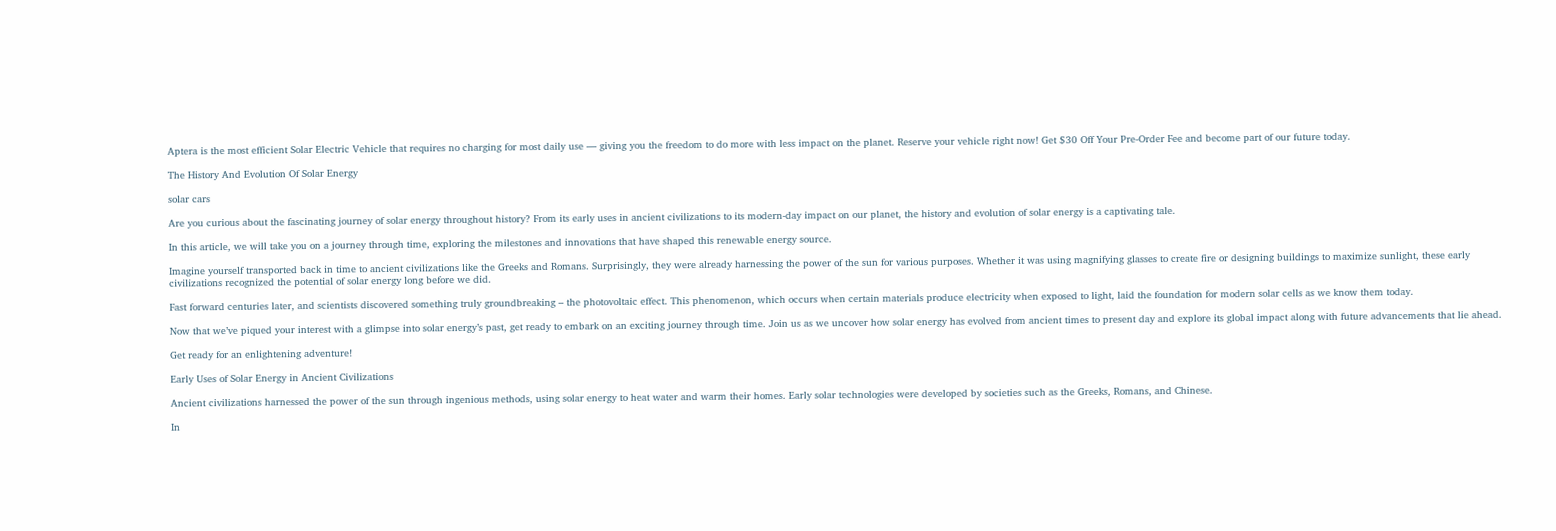Aptera is the most efficient Solar Electric Vehicle that requires no charging for most daily use — giving you the freedom to do more with less impact on the planet. Reserve your vehicle right now! Get $30 Off Your Pre-Order Fee and become part of our future today.

The History And Evolution Of Solar Energy

solar cars

Are you curious about the fascinating journey of solar energy throughout history? From its early uses in ancient civilizations to its modern-day impact on our planet, the history and evolution of solar energy is a captivating tale.

In this article, we will take you on a journey through time, exploring the milestones and innovations that have shaped this renewable energy source.

Imagine yourself transported back in time to ancient civilizations like the Greeks and Romans. Surprisingly, they were already harnessing the power of the sun for various purposes. Whether it was using magnifying glasses to create fire or designing buildings to maximize sunlight, these early civilizations recognized the potential of solar energy long before we did.

Fast forward centuries later, and scientists discovered something truly groundbreaking – the photovoltaic effect. This phenomenon, which occurs when certain materials produce electricity when exposed to light, laid the foundation for modern solar cells as we know them today.

Now that we’ve piqued your interest with a glimpse into solar energy’s past, get ready to embark on an exciting journey through time. Join us as we uncover how solar energy has evolved from ancient times to present day and explore its global impact along with future advancements that lie ahead.

Get ready for an enlightening adventure!

Early Uses of Solar Energy in Ancient Civilizations

Ancient civilizations harnessed the power of the sun through ingenious methods, using solar energy to heat water and warm their homes. Early solar technologies were developed by societies such as the Greeks, Romans, and Chinese.

In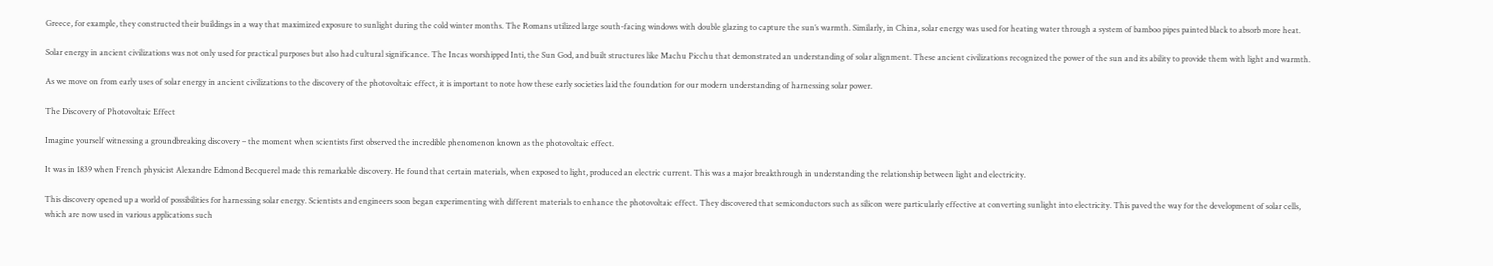Greece, for example, they constructed their buildings in a way that maximized exposure to sunlight during the cold winter months. The Romans utilized large south-facing windows with double glazing to capture the sun’s warmth. Similarly, in China, solar energy was used for heating water through a system of bamboo pipes painted black to absorb more heat.

Solar energy in ancient civilizations was not only used for practical purposes but also had cultural significance. The Incas worshipped Inti, the Sun God, and built structures like Machu Picchu that demonstrated an understanding of solar alignment. These ancient civilizations recognized the power of the sun and its ability to provide them with light and warmth.

As we move on from early uses of solar energy in ancient civilizations to the discovery of the photovoltaic effect, it is important to note how these early societies laid the foundation for our modern understanding of harnessing solar power.

The Discovery of Photovoltaic Effect

Imagine yourself witnessing a groundbreaking discovery – the moment when scientists first observed the incredible phenomenon known as the photovoltaic effect.

It was in 1839 when French physicist Alexandre Edmond Becquerel made this remarkable discovery. He found that certain materials, when exposed to light, produced an electric current. This was a major breakthrough in understanding the relationship between light and electricity.

This discovery opened up a world of possibilities for harnessing solar energy. Scientists and engineers soon began experimenting with different materials to enhance the photovoltaic effect. They discovered that semiconductors such as silicon were particularly effective at converting sunlight into electricity. This paved the way for the development of solar cells, which are now used in various applications such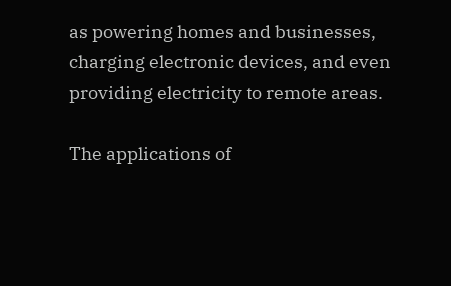as powering homes and businesses, charging electronic devices, and even providing electricity to remote areas.

The applications of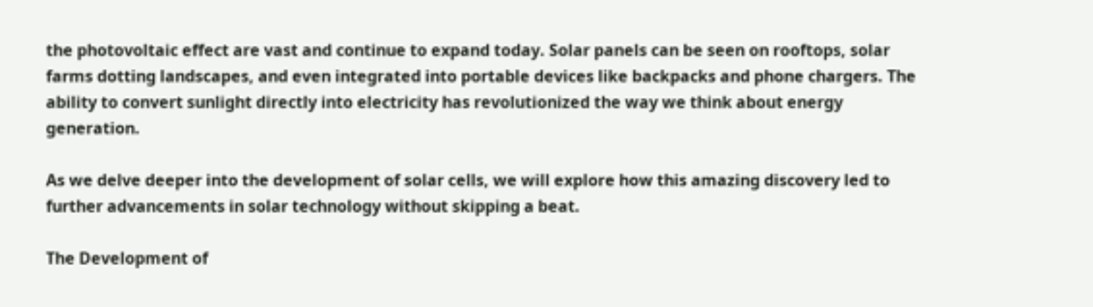the photovoltaic effect are vast and continue to expand today. Solar panels can be seen on rooftops, solar farms dotting landscapes, and even integrated into portable devices like backpacks and phone chargers. The ability to convert sunlight directly into electricity has revolutionized the way we think about energy generation.

As we delve deeper into the development of solar cells, we will explore how this amazing discovery led to further advancements in solar technology without skipping a beat.

The Development of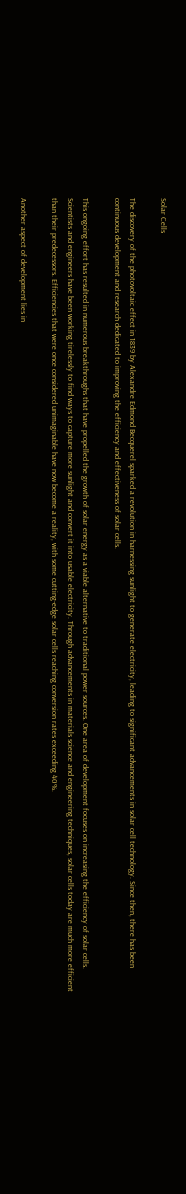Solar Cells

The discovery of the photovoltaic effect in 1839 by Alexandre Edmond Becquerel sparked a revolution in harnessing sunlight to generate electricity, leading to significant advancements in solar cell technology. Since then, there has been continuous development and research dedicated to improving the efficiency and effectiveness of solar cells.

This ongoing effort has resulted in numerous breakthroughs that have propelled the growth of solar energy as a viable alternative to traditional power sources. One area of development focuses on increasing the efficiency of solar cells. Scientists and engineers have been working tirelessly to find ways to capture more sunlight and convert it into usable electricity. Through advancements in materials science and engineering techniques, solar cells today are much more efficient than their predecessors. Efficiencies that were once considered unimaginable have now become a reality, with some cutting-edge solar cells reaching conversion rates exceeding 40%.

Another aspect of development lies in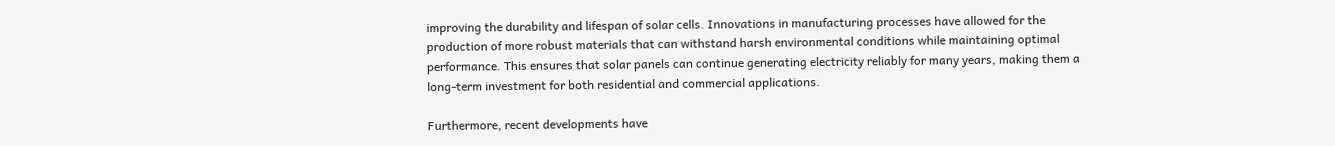improving the durability and lifespan of solar cells. Innovations in manufacturing processes have allowed for the production of more robust materials that can withstand harsh environmental conditions while maintaining optimal performance. This ensures that solar panels can continue generating electricity reliably for many years, making them a long-term investment for both residential and commercial applications.

Furthermore, recent developments have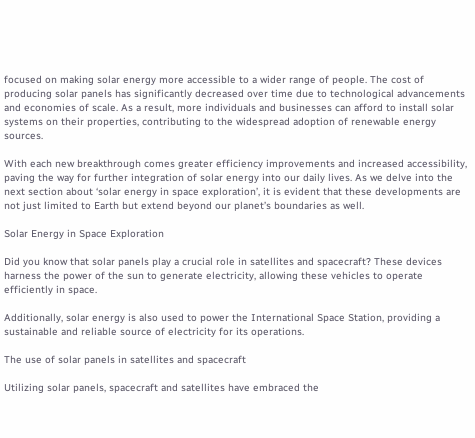focused on making solar energy more accessible to a wider range of people. The cost of producing solar panels has significantly decreased over time due to technological advancements and economies of scale. As a result, more individuals and businesses can afford to install solar systems on their properties, contributing to the widespread adoption of renewable energy sources.

With each new breakthrough comes greater efficiency improvements and increased accessibility, paving the way for further integration of solar energy into our daily lives. As we delve into the next section about ‘solar energy in space exploration’, it is evident that these developments are not just limited to Earth but extend beyond our planet’s boundaries as well.

Solar Energy in Space Exploration

Did you know that solar panels play a crucial role in satellites and spacecraft? These devices harness the power of the sun to generate electricity, allowing these vehicles to operate efficiently in space.

Additionally, solar energy is also used to power the International Space Station, providing a sustainable and reliable source of electricity for its operations.

The use of solar panels in satellites and spacecraft

Utilizing solar panels, spacecraft and satellites have embraced the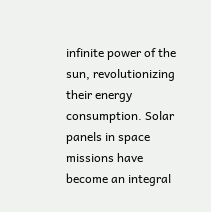infinite power of the sun, revolutionizing their energy consumption. Solar panels in space missions have become an integral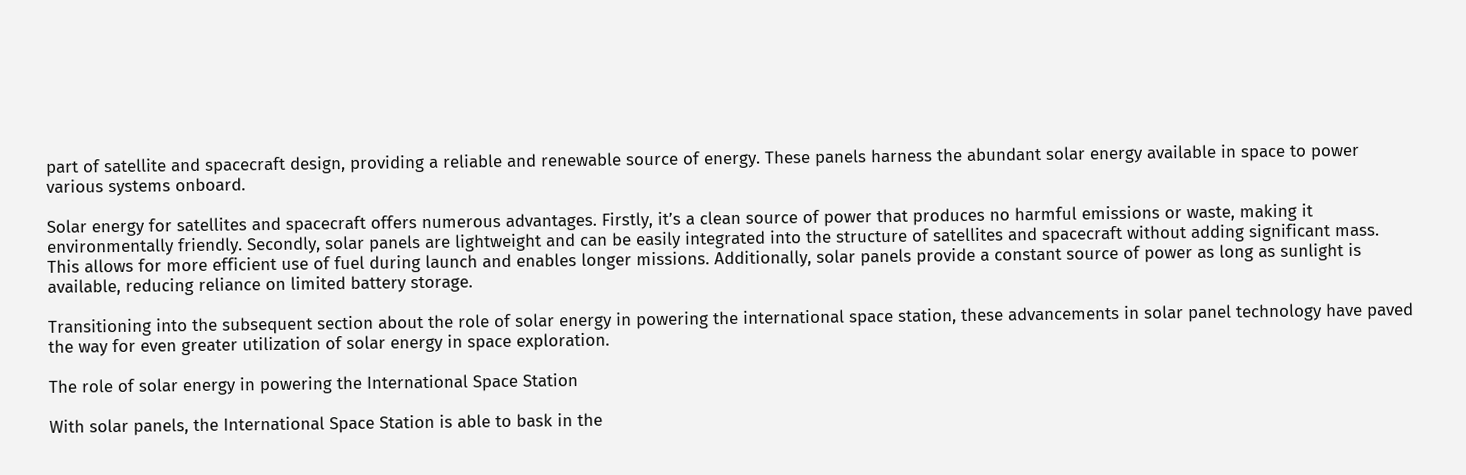part of satellite and spacecraft design, providing a reliable and renewable source of energy. These panels harness the abundant solar energy available in space to power various systems onboard.

Solar energy for satellites and spacecraft offers numerous advantages. Firstly, it’s a clean source of power that produces no harmful emissions or waste, making it environmentally friendly. Secondly, solar panels are lightweight and can be easily integrated into the structure of satellites and spacecraft without adding significant mass. This allows for more efficient use of fuel during launch and enables longer missions. Additionally, solar panels provide a constant source of power as long as sunlight is available, reducing reliance on limited battery storage.

Transitioning into the subsequent section about the role of solar energy in powering the international space station, these advancements in solar panel technology have paved the way for even greater utilization of solar energy in space exploration.

The role of solar energy in powering the International Space Station

With solar panels, the International Space Station is able to bask in the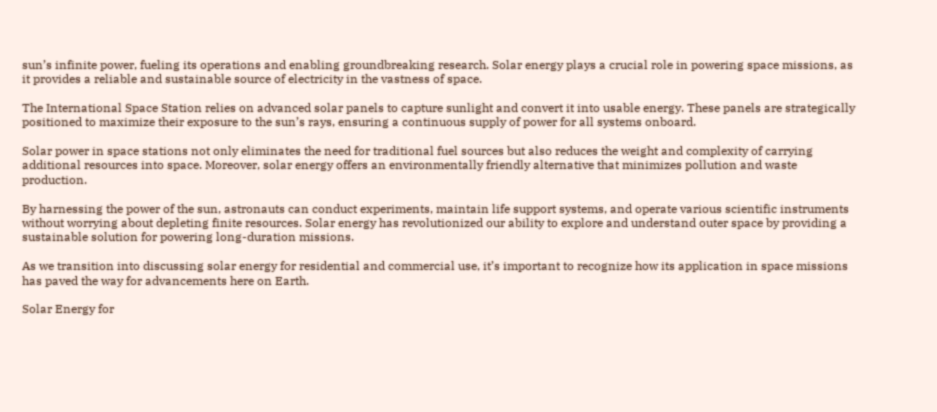sun’s infinite power, fueling its operations and enabling groundbreaking research. Solar energy plays a crucial role in powering space missions, as it provides a reliable and sustainable source of electricity in the vastness of space.

The International Space Station relies on advanced solar panels to capture sunlight and convert it into usable energy. These panels are strategically positioned to maximize their exposure to the sun’s rays, ensuring a continuous supply of power for all systems onboard.

Solar power in space stations not only eliminates the need for traditional fuel sources but also reduces the weight and complexity of carrying additional resources into space. Moreover, solar energy offers an environmentally friendly alternative that minimizes pollution and waste production.

By harnessing the power of the sun, astronauts can conduct experiments, maintain life support systems, and operate various scientific instruments without worrying about depleting finite resources. Solar energy has revolutionized our ability to explore and understand outer space by providing a sustainable solution for powering long-duration missions.

As we transition into discussing solar energy for residential and commercial use, it’s important to recognize how its application in space missions has paved the way for advancements here on Earth.

Solar Energy for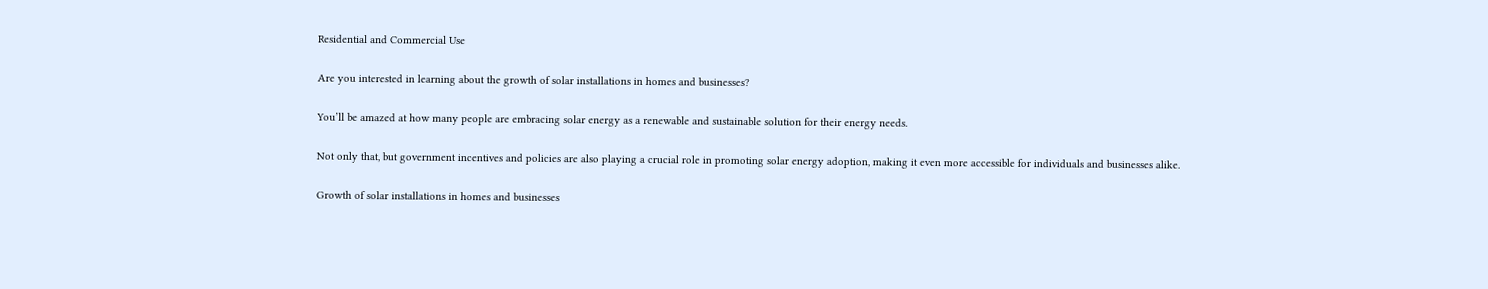Residential and Commercial Use

Are you interested in learning about the growth of solar installations in homes and businesses?

You’ll be amazed at how many people are embracing solar energy as a renewable and sustainable solution for their energy needs.

Not only that, but government incentives and policies are also playing a crucial role in promoting solar energy adoption, making it even more accessible for individuals and businesses alike.

Growth of solar installations in homes and businesses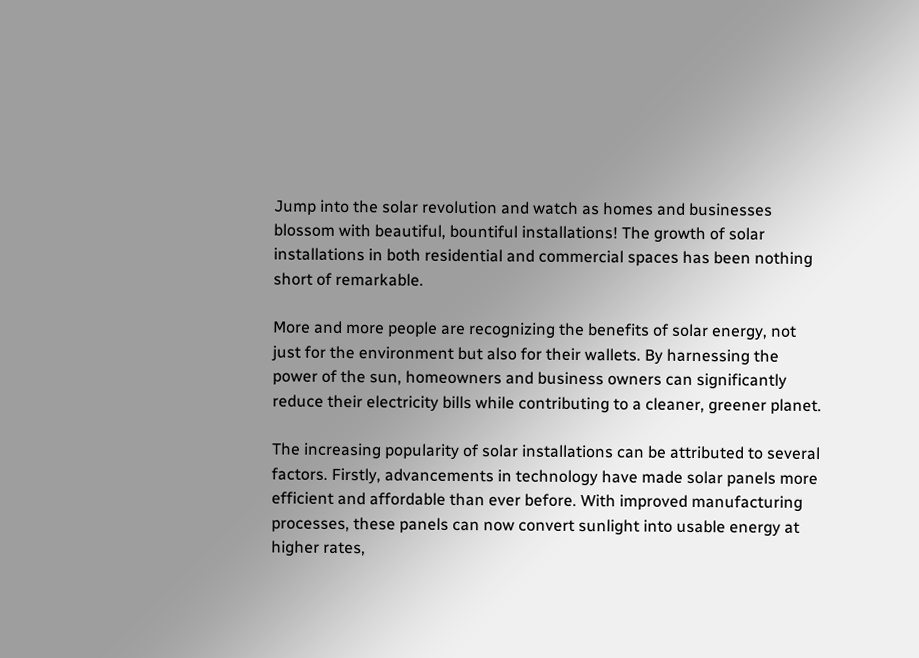Jump into the solar revolution and watch as homes and businesses blossom with beautiful, bountiful installations! The growth of solar installations in both residential and commercial spaces has been nothing short of remarkable.

More and more people are recognizing the benefits of solar energy, not just for the environment but also for their wallets. By harnessing the power of the sun, homeowners and business owners can significantly reduce their electricity bills while contributing to a cleaner, greener planet.

The increasing popularity of solar installations can be attributed to several factors. Firstly, advancements in technology have made solar panels more efficient and affordable than ever before. With improved manufacturing processes, these panels can now convert sunlight into usable energy at higher rates,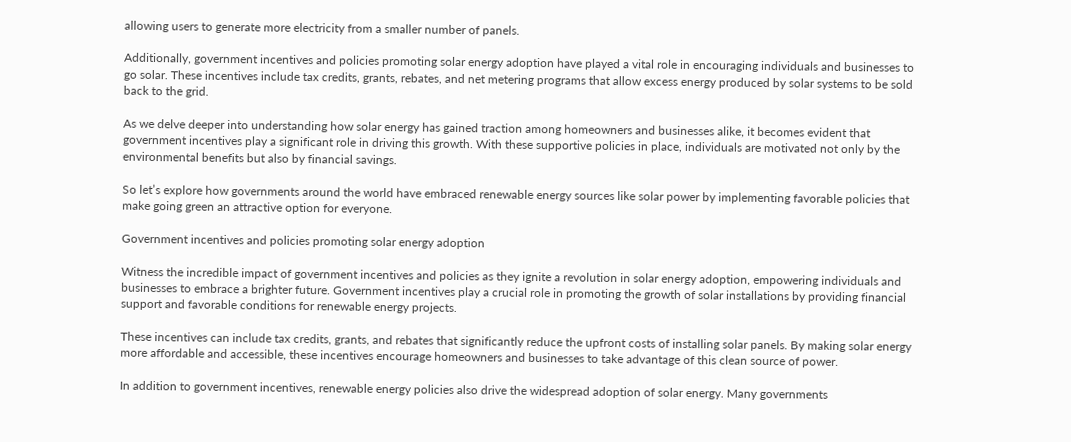allowing users to generate more electricity from a smaller number of panels.

Additionally, government incentives and policies promoting solar energy adoption have played a vital role in encouraging individuals and businesses to go solar. These incentives include tax credits, grants, rebates, and net metering programs that allow excess energy produced by solar systems to be sold back to the grid.

As we delve deeper into understanding how solar energy has gained traction among homeowners and businesses alike, it becomes evident that government incentives play a significant role in driving this growth. With these supportive policies in place, individuals are motivated not only by the environmental benefits but also by financial savings.

So let’s explore how governments around the world have embraced renewable energy sources like solar power by implementing favorable policies that make going green an attractive option for everyone.

Government incentives and policies promoting solar energy adoption

Witness the incredible impact of government incentives and policies as they ignite a revolution in solar energy adoption, empowering individuals and businesses to embrace a brighter future. Government incentives play a crucial role in promoting the growth of solar installations by providing financial support and favorable conditions for renewable energy projects.

These incentives can include tax credits, grants, and rebates that significantly reduce the upfront costs of installing solar panels. By making solar energy more affordable and accessible, these incentives encourage homeowners and businesses to take advantage of this clean source of power.

In addition to government incentives, renewable energy policies also drive the widespread adoption of solar energy. Many governments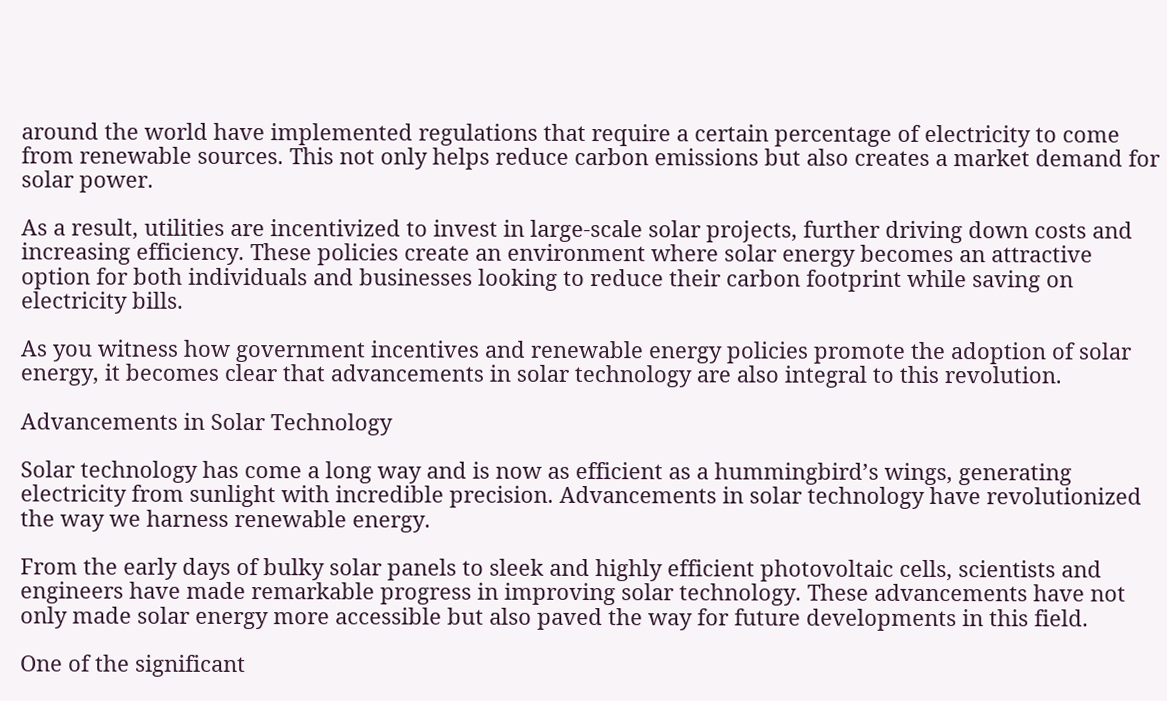around the world have implemented regulations that require a certain percentage of electricity to come from renewable sources. This not only helps reduce carbon emissions but also creates a market demand for solar power.

As a result, utilities are incentivized to invest in large-scale solar projects, further driving down costs and increasing efficiency. These policies create an environment where solar energy becomes an attractive option for both individuals and businesses looking to reduce their carbon footprint while saving on electricity bills.

As you witness how government incentives and renewable energy policies promote the adoption of solar energy, it becomes clear that advancements in solar technology are also integral to this revolution.

Advancements in Solar Technology

Solar technology has come a long way and is now as efficient as a hummingbird’s wings, generating electricity from sunlight with incredible precision. Advancements in solar technology have revolutionized the way we harness renewable energy.

From the early days of bulky solar panels to sleek and highly efficient photovoltaic cells, scientists and engineers have made remarkable progress in improving solar technology. These advancements have not only made solar energy more accessible but also paved the way for future developments in this field.

One of the significant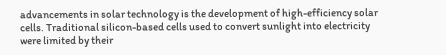advancements in solar technology is the development of high-efficiency solar cells. Traditional silicon-based cells used to convert sunlight into electricity were limited by their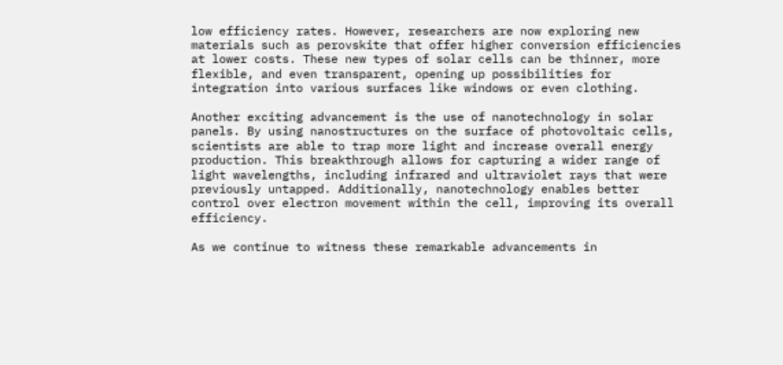low efficiency rates. However, researchers are now exploring new materials such as perovskite that offer higher conversion efficiencies at lower costs. These new types of solar cells can be thinner, more flexible, and even transparent, opening up possibilities for integration into various surfaces like windows or even clothing.

Another exciting advancement is the use of nanotechnology in solar panels. By using nanostructures on the surface of photovoltaic cells, scientists are able to trap more light and increase overall energy production. This breakthrough allows for capturing a wider range of light wavelengths, including infrared and ultraviolet rays that were previously untapped. Additionally, nanotechnology enables better control over electron movement within the cell, improving its overall efficiency.

As we continue to witness these remarkable advancements in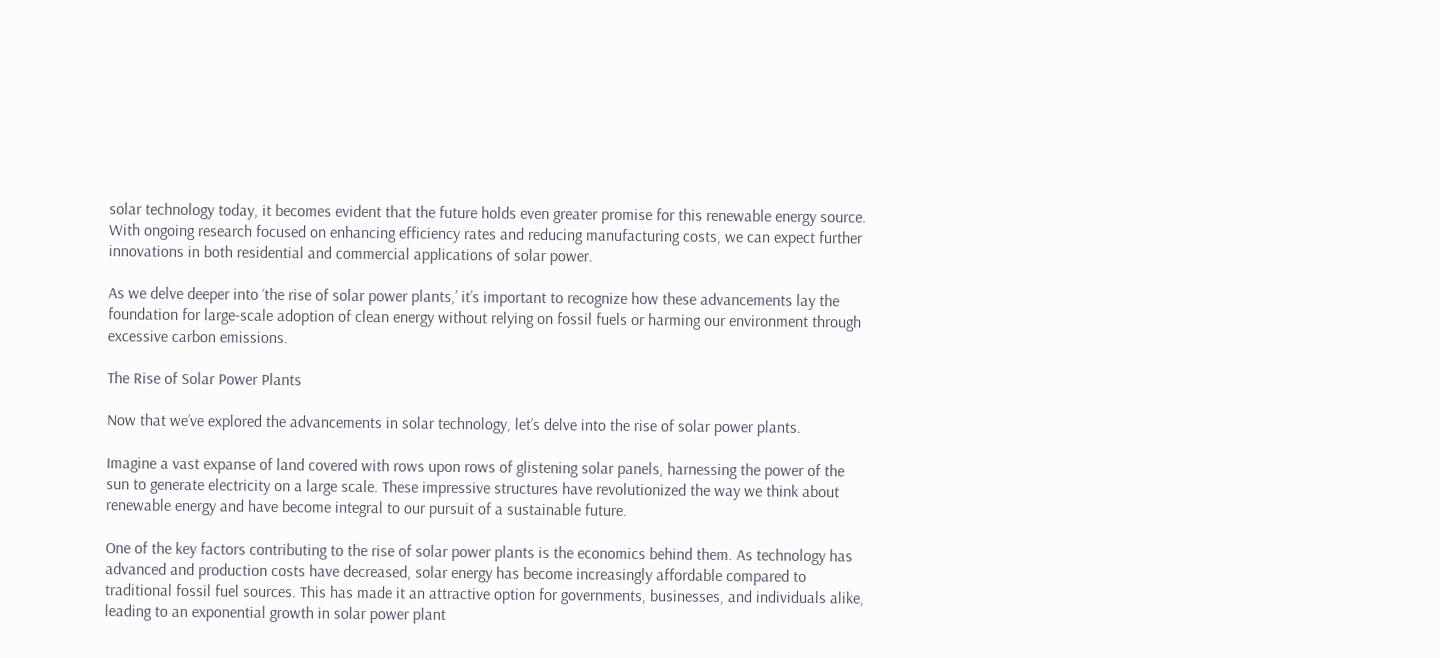solar technology today, it becomes evident that the future holds even greater promise for this renewable energy source. With ongoing research focused on enhancing efficiency rates and reducing manufacturing costs, we can expect further innovations in both residential and commercial applications of solar power.

As we delve deeper into ‘the rise of solar power plants,’ it’s important to recognize how these advancements lay the foundation for large-scale adoption of clean energy without relying on fossil fuels or harming our environment through excessive carbon emissions.

The Rise of Solar Power Plants

Now that we’ve explored the advancements in solar technology, let’s delve into the rise of solar power plants.

Imagine a vast expanse of land covered with rows upon rows of glistening solar panels, harnessing the power of the sun to generate electricity on a large scale. These impressive structures have revolutionized the way we think about renewable energy and have become integral to our pursuit of a sustainable future.

One of the key factors contributing to the rise of solar power plants is the economics behind them. As technology has advanced and production costs have decreased, solar energy has become increasingly affordable compared to traditional fossil fuel sources. This has made it an attractive option for governments, businesses, and individuals alike, leading to an exponential growth in solar power plant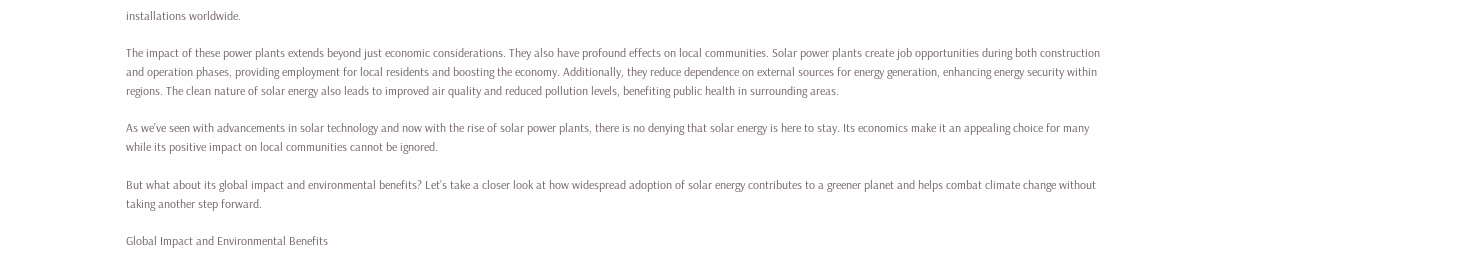installations worldwide.

The impact of these power plants extends beyond just economic considerations. They also have profound effects on local communities. Solar power plants create job opportunities during both construction and operation phases, providing employment for local residents and boosting the economy. Additionally, they reduce dependence on external sources for energy generation, enhancing energy security within regions. The clean nature of solar energy also leads to improved air quality and reduced pollution levels, benefiting public health in surrounding areas.

As we’ve seen with advancements in solar technology and now with the rise of solar power plants, there is no denying that solar energy is here to stay. Its economics make it an appealing choice for many while its positive impact on local communities cannot be ignored.

But what about its global impact and environmental benefits? Let’s take a closer look at how widespread adoption of solar energy contributes to a greener planet and helps combat climate change without taking another step forward.

Global Impact and Environmental Benefits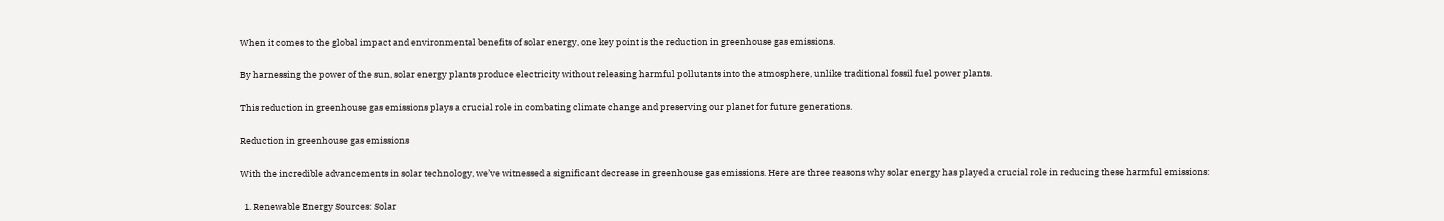When it comes to the global impact and environmental benefits of solar energy, one key point is the reduction in greenhouse gas emissions.

By harnessing the power of the sun, solar energy plants produce electricity without releasing harmful pollutants into the atmosphere, unlike traditional fossil fuel power plants.

This reduction in greenhouse gas emissions plays a crucial role in combating climate change and preserving our planet for future generations.

Reduction in greenhouse gas emissions

With the incredible advancements in solar technology, we’ve witnessed a significant decrease in greenhouse gas emissions. Here are three reasons why solar energy has played a crucial role in reducing these harmful emissions:

  1. Renewable Energy Sources: Solar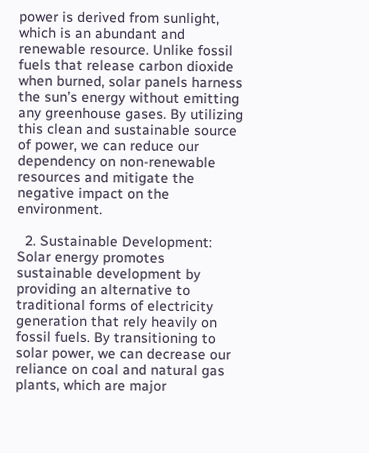power is derived from sunlight, which is an abundant and renewable resource. Unlike fossil fuels that release carbon dioxide when burned, solar panels harness the sun’s energy without emitting any greenhouse gases. By utilizing this clean and sustainable source of power, we can reduce our dependency on non-renewable resources and mitigate the negative impact on the environment.

  2. Sustainable Development: Solar energy promotes sustainable development by providing an alternative to traditional forms of electricity generation that rely heavily on fossil fuels. By transitioning to solar power, we can decrease our reliance on coal and natural gas plants, which are major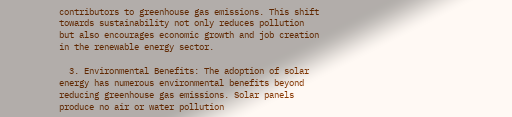contributors to greenhouse gas emissions. This shift towards sustainability not only reduces pollution but also encourages economic growth and job creation in the renewable energy sector.

  3. Environmental Benefits: The adoption of solar energy has numerous environmental benefits beyond reducing greenhouse gas emissions. Solar panels produce no air or water pollution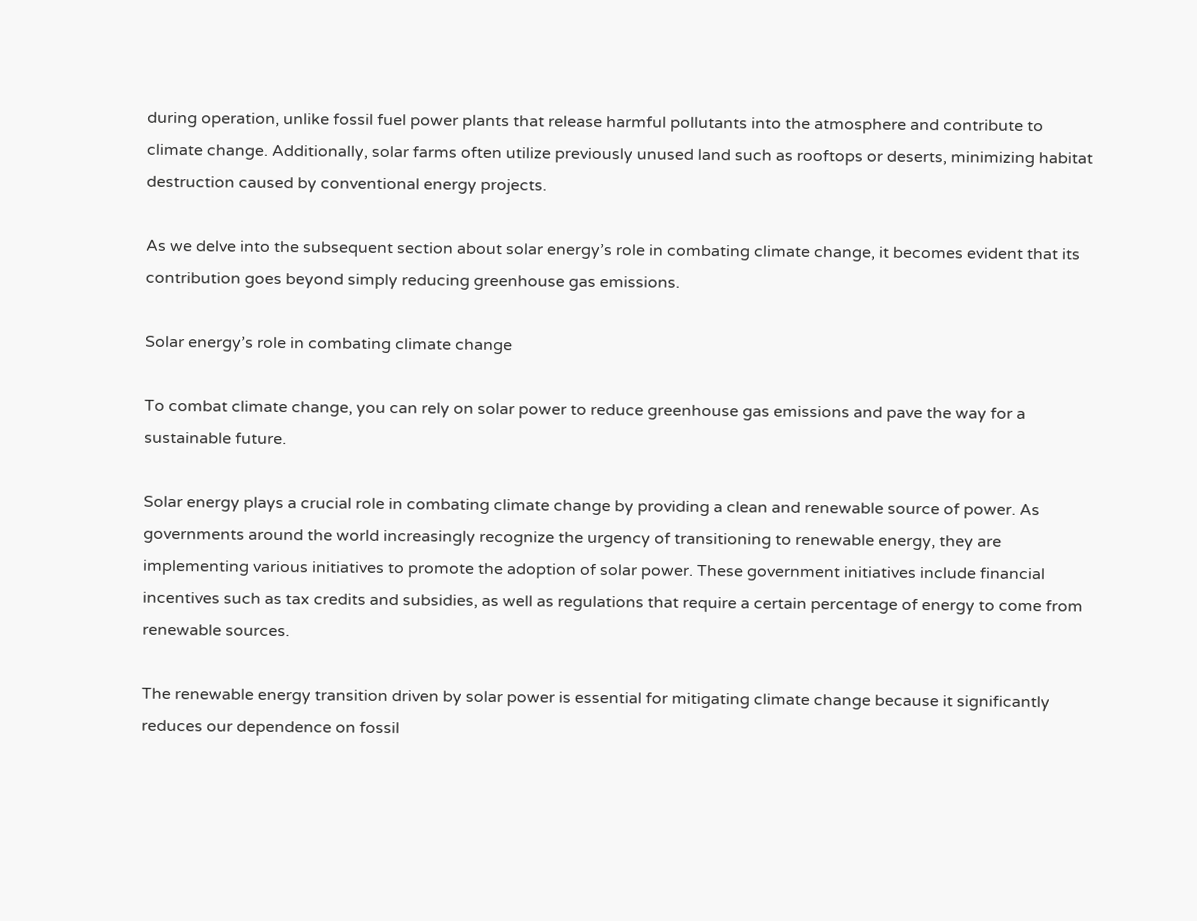during operation, unlike fossil fuel power plants that release harmful pollutants into the atmosphere and contribute to climate change. Additionally, solar farms often utilize previously unused land such as rooftops or deserts, minimizing habitat destruction caused by conventional energy projects.

As we delve into the subsequent section about solar energy’s role in combating climate change, it becomes evident that its contribution goes beyond simply reducing greenhouse gas emissions.

Solar energy’s role in combating climate change

To combat climate change, you can rely on solar power to reduce greenhouse gas emissions and pave the way for a sustainable future.

Solar energy plays a crucial role in combating climate change by providing a clean and renewable source of power. As governments around the world increasingly recognize the urgency of transitioning to renewable energy, they are implementing various initiatives to promote the adoption of solar power. These government initiatives include financial incentives such as tax credits and subsidies, as well as regulations that require a certain percentage of energy to come from renewable sources.

The renewable energy transition driven by solar power is essential for mitigating climate change because it significantly reduces our dependence on fossil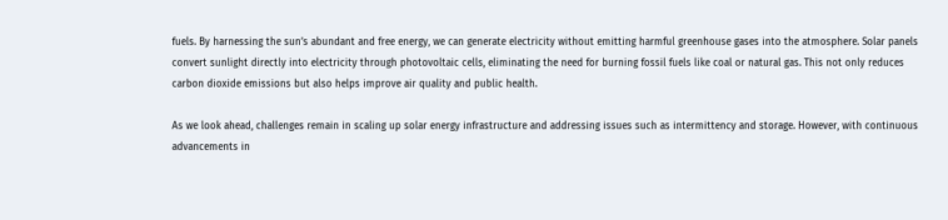fuels. By harnessing the sun’s abundant and free energy, we can generate electricity without emitting harmful greenhouse gases into the atmosphere. Solar panels convert sunlight directly into electricity through photovoltaic cells, eliminating the need for burning fossil fuels like coal or natural gas. This not only reduces carbon dioxide emissions but also helps improve air quality and public health.

As we look ahead, challenges remain in scaling up solar energy infrastructure and addressing issues such as intermittency and storage. However, with continuous advancements in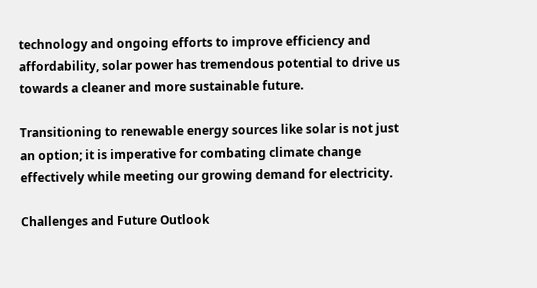technology and ongoing efforts to improve efficiency and affordability, solar power has tremendous potential to drive us towards a cleaner and more sustainable future.

Transitioning to renewable energy sources like solar is not just an option; it is imperative for combating climate change effectively while meeting our growing demand for electricity.

Challenges and Future Outlook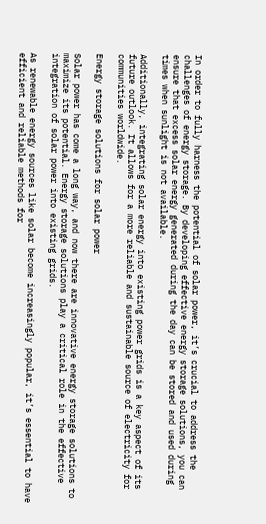In order to fully harness the potential of solar power, it’s crucial to address the challenges of energy storage. By developing effective energy storage solutions, you can ensure that excess solar energy generated during the day can be stored and used during times when sunlight is not available.

Additionally, integrating solar energy into existing power grids is a key aspect of its future outlook. It allows for a more reliable and sustainable source of electricity for communities worldwide.

Energy storage solutions for solar power

Solar power has come a long way, and now there are innovative energy storage solutions to maximize its potential. Energy storage solutions play a critical role in the effective integration of solar power into existing grids.

As renewable energy sources like solar become increasingly popular, it’s essential to have efficient and reliable methods for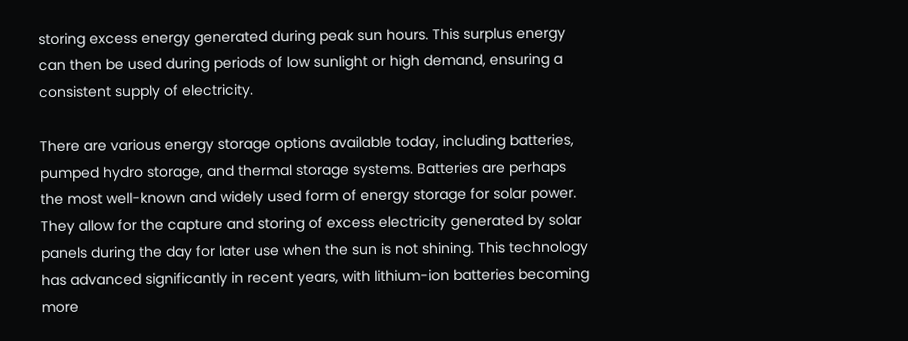storing excess energy generated during peak sun hours. This surplus energy can then be used during periods of low sunlight or high demand, ensuring a consistent supply of electricity.

There are various energy storage options available today, including batteries, pumped hydro storage, and thermal storage systems. Batteries are perhaps the most well-known and widely used form of energy storage for solar power. They allow for the capture and storing of excess electricity generated by solar panels during the day for later use when the sun is not shining. This technology has advanced significantly in recent years, with lithium-ion batteries becoming more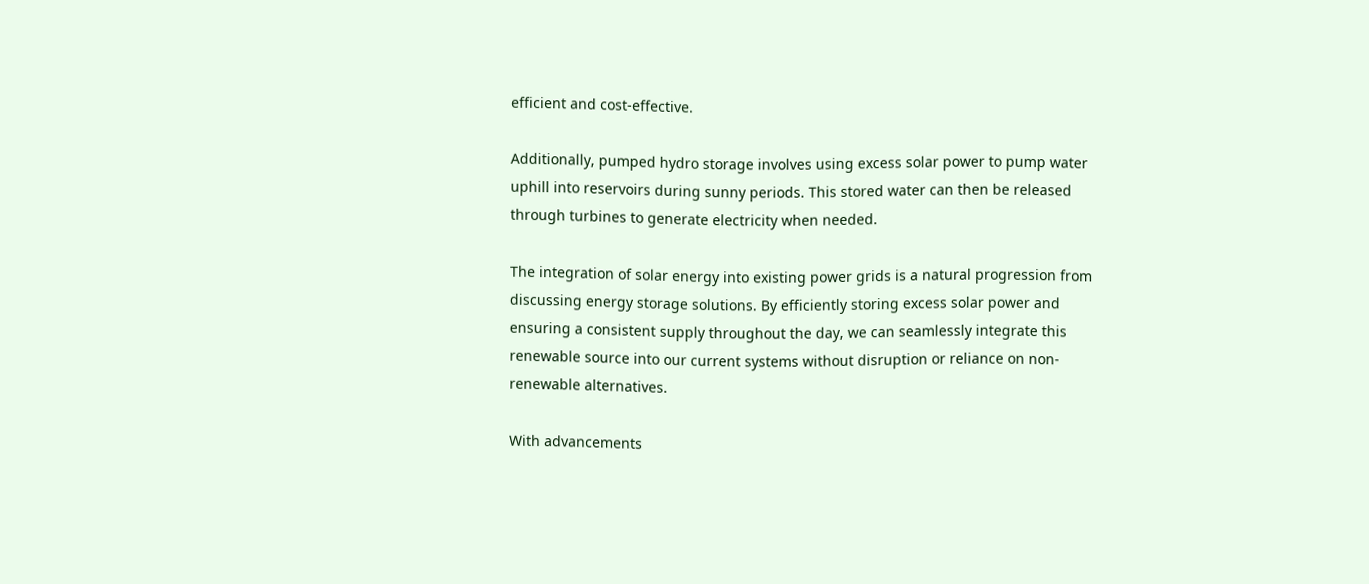efficient and cost-effective.

Additionally, pumped hydro storage involves using excess solar power to pump water uphill into reservoirs during sunny periods. This stored water can then be released through turbines to generate electricity when needed.

The integration of solar energy into existing power grids is a natural progression from discussing energy storage solutions. By efficiently storing excess solar power and ensuring a consistent supply throughout the day, we can seamlessly integrate this renewable source into our current systems without disruption or reliance on non-renewable alternatives.

With advancements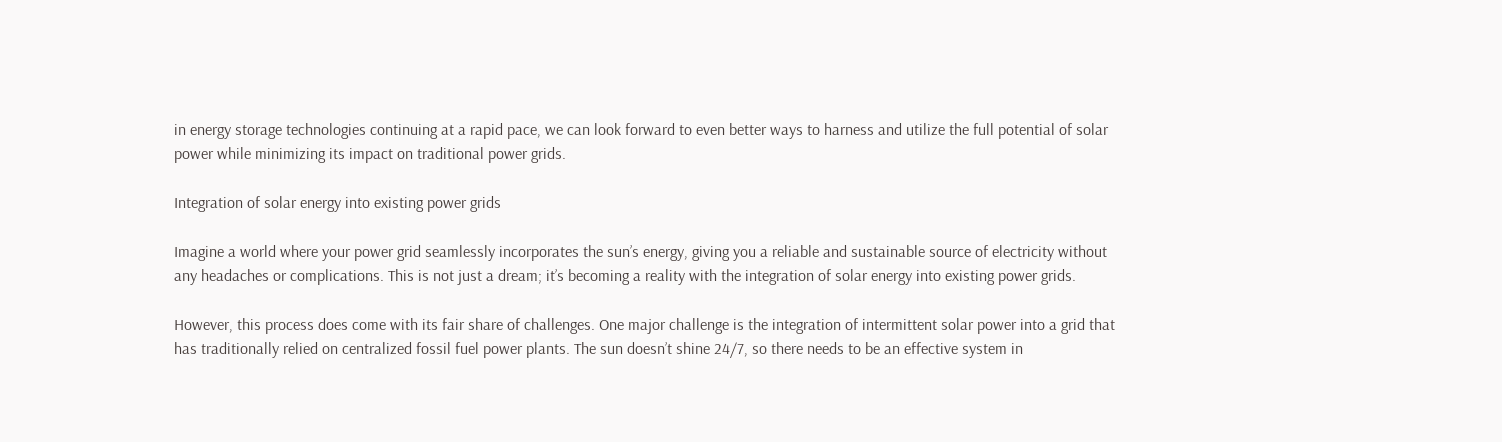in energy storage technologies continuing at a rapid pace, we can look forward to even better ways to harness and utilize the full potential of solar power while minimizing its impact on traditional power grids.

Integration of solar energy into existing power grids

Imagine a world where your power grid seamlessly incorporates the sun’s energy, giving you a reliable and sustainable source of electricity without any headaches or complications. This is not just a dream; it’s becoming a reality with the integration of solar energy into existing power grids.

However, this process does come with its fair share of challenges. One major challenge is the integration of intermittent solar power into a grid that has traditionally relied on centralized fossil fuel power plants. The sun doesn’t shine 24/7, so there needs to be an effective system in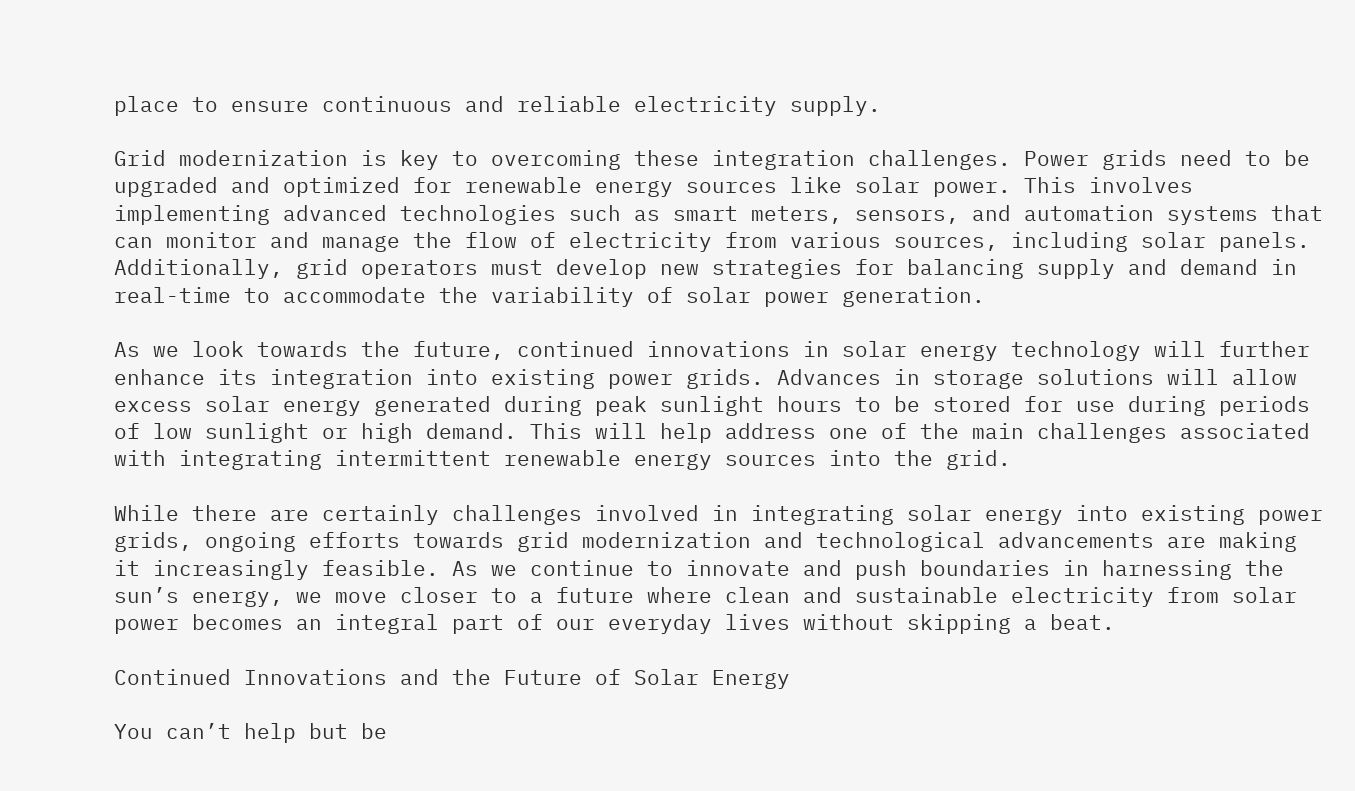place to ensure continuous and reliable electricity supply.

Grid modernization is key to overcoming these integration challenges. Power grids need to be upgraded and optimized for renewable energy sources like solar power. This involves implementing advanced technologies such as smart meters, sensors, and automation systems that can monitor and manage the flow of electricity from various sources, including solar panels. Additionally, grid operators must develop new strategies for balancing supply and demand in real-time to accommodate the variability of solar power generation.

As we look towards the future, continued innovations in solar energy technology will further enhance its integration into existing power grids. Advances in storage solutions will allow excess solar energy generated during peak sunlight hours to be stored for use during periods of low sunlight or high demand. This will help address one of the main challenges associated with integrating intermittent renewable energy sources into the grid.

While there are certainly challenges involved in integrating solar energy into existing power grids, ongoing efforts towards grid modernization and technological advancements are making it increasingly feasible. As we continue to innovate and push boundaries in harnessing the sun’s energy, we move closer to a future where clean and sustainable electricity from solar power becomes an integral part of our everyday lives without skipping a beat.

Continued Innovations and the Future of Solar Energy

You can’t help but be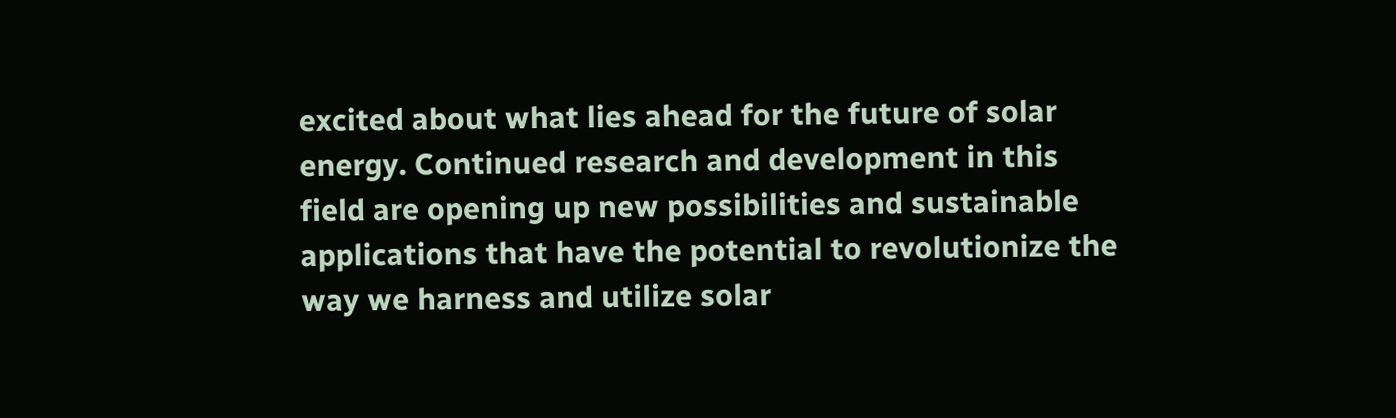excited about what lies ahead for the future of solar energy. Continued research and development in this field are opening up new possibilities and sustainable applications that have the potential to revolutionize the way we harness and utilize solar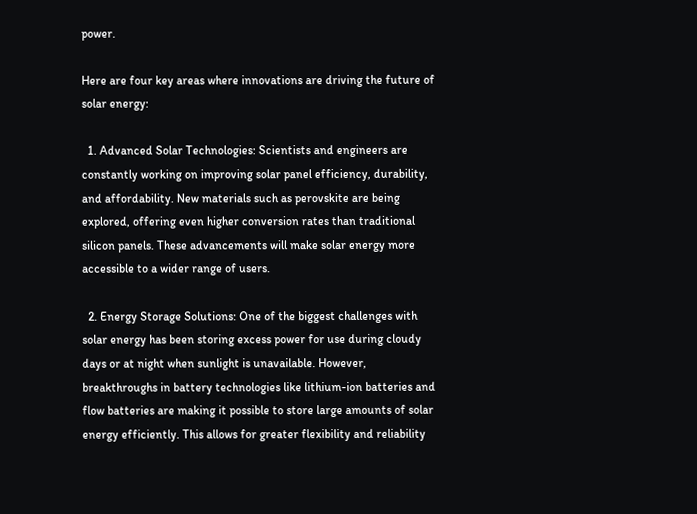power.

Here are four key areas where innovations are driving the future of solar energy:

  1. Advanced Solar Technologies: Scientists and engineers are constantly working on improving solar panel efficiency, durability, and affordability. New materials such as perovskite are being explored, offering even higher conversion rates than traditional silicon panels. These advancements will make solar energy more accessible to a wider range of users.

  2. Energy Storage Solutions: One of the biggest challenges with solar energy has been storing excess power for use during cloudy days or at night when sunlight is unavailable. However, breakthroughs in battery technologies like lithium-ion batteries and flow batteries are making it possible to store large amounts of solar energy efficiently. This allows for greater flexibility and reliability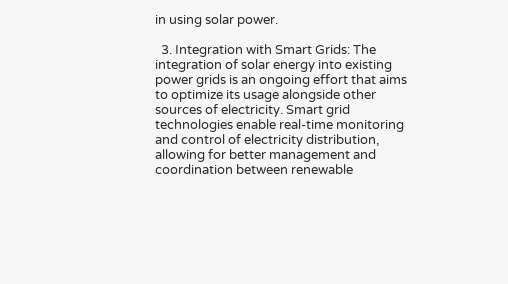in using solar power.

  3. Integration with Smart Grids: The integration of solar energy into existing power grids is an ongoing effort that aims to optimize its usage alongside other sources of electricity. Smart grid technologies enable real-time monitoring and control of electricity distribution, allowing for better management and coordination between renewable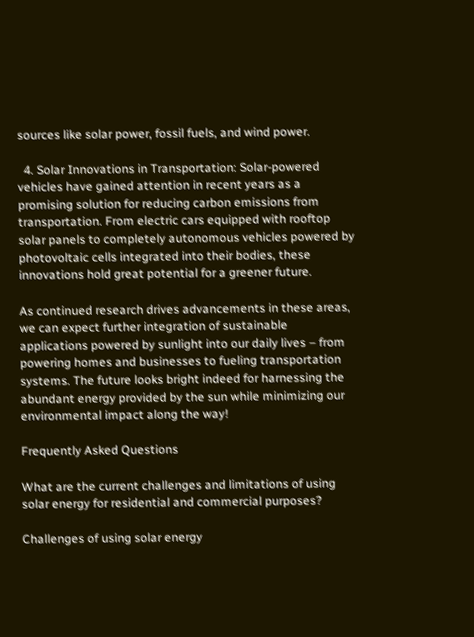sources like solar power, fossil fuels, and wind power.

  4. Solar Innovations in Transportation: Solar-powered vehicles have gained attention in recent years as a promising solution for reducing carbon emissions from transportation. From electric cars equipped with rooftop solar panels to completely autonomous vehicles powered by photovoltaic cells integrated into their bodies, these innovations hold great potential for a greener future.

As continued research drives advancements in these areas, we can expect further integration of sustainable applications powered by sunlight into our daily lives – from powering homes and businesses to fueling transportation systems. The future looks bright indeed for harnessing the abundant energy provided by the sun while minimizing our environmental impact along the way!

Frequently Asked Questions

What are the current challenges and limitations of using solar energy for residential and commercial purposes?

Challenges of using solar energy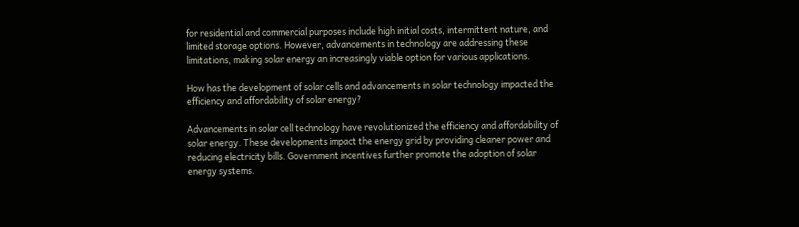for residential and commercial purposes include high initial costs, intermittent nature, and limited storage options. However, advancements in technology are addressing these limitations, making solar energy an increasingly viable option for various applications.

How has the development of solar cells and advancements in solar technology impacted the efficiency and affordability of solar energy?

Advancements in solar cell technology have revolutionized the efficiency and affordability of solar energy. These developments impact the energy grid by providing cleaner power and reducing electricity bills. Government incentives further promote the adoption of solar energy systems.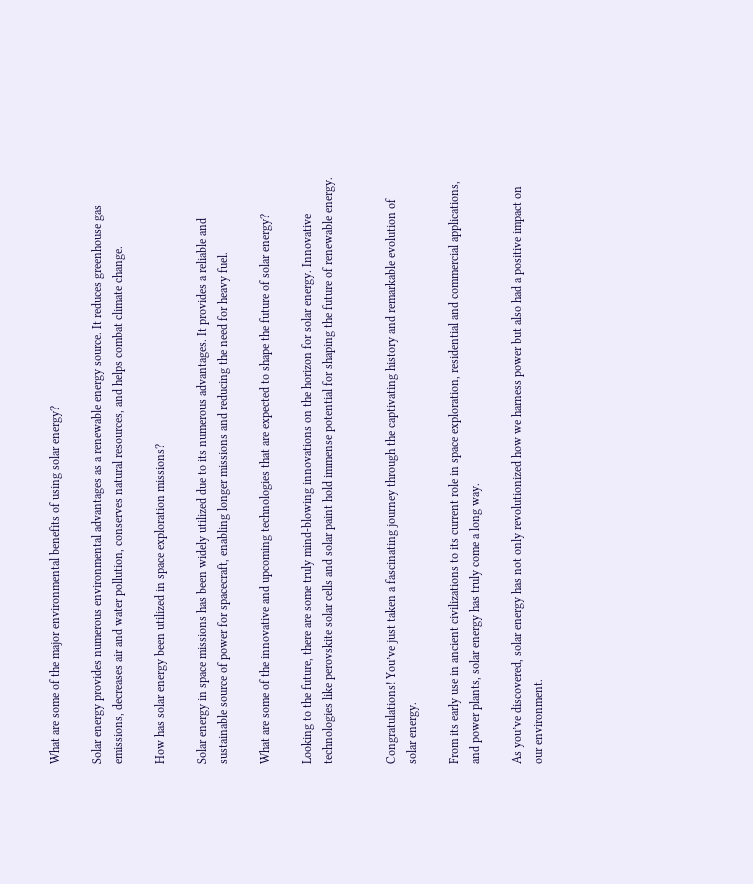What are some of the major environmental benefits of using solar energy?

Solar energy provides numerous environmental advantages as a renewable energy source. It reduces greenhouse gas emissions, decreases air and water pollution, conserves natural resources, and helps combat climate change.

How has solar energy been utilized in space exploration missions?

Solar energy in space missions has been widely utilized due to its numerous advantages. It provides a reliable and sustainable source of power for spacecraft, enabling longer missions and reducing the need for heavy fuel.

What are some of the innovative and upcoming technologies that are expected to shape the future of solar energy?

Looking to the future, there are some truly mind-blowing innovations on the horizon for solar energy. Innovative technologies like perovskite solar cells and solar paint hold immense potential for shaping the future of renewable energy.


Congratulations! You’ve just taken a fascinating journey through the captivating history and remarkable evolution of solar energy.

From its early use in ancient civilizations to its current role in space exploration, residential and commercial applications, and power plants, solar energy has truly come a long way.

As you’ve discovered, solar energy has not only revolutionized how we harness power but also had a positive impact on our environment.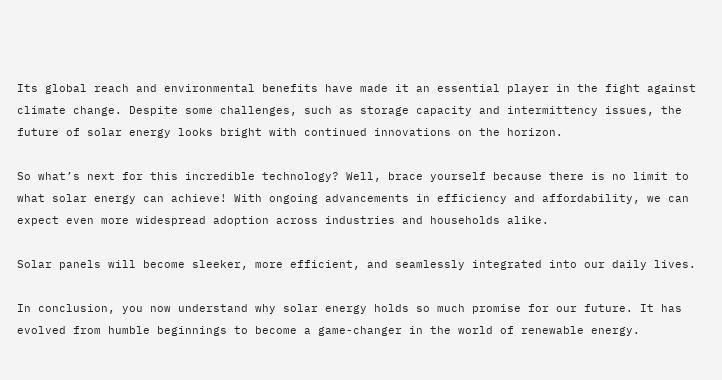Its global reach and environmental benefits have made it an essential player in the fight against climate change. Despite some challenges, such as storage capacity and intermittency issues, the future of solar energy looks bright with continued innovations on the horizon.

So what’s next for this incredible technology? Well, brace yourself because there is no limit to what solar energy can achieve! With ongoing advancements in efficiency and affordability, we can expect even more widespread adoption across industries and households alike.

Solar panels will become sleeker, more efficient, and seamlessly integrated into our daily lives.

In conclusion, you now understand why solar energy holds so much promise for our future. It has evolved from humble beginnings to become a game-changer in the world of renewable energy.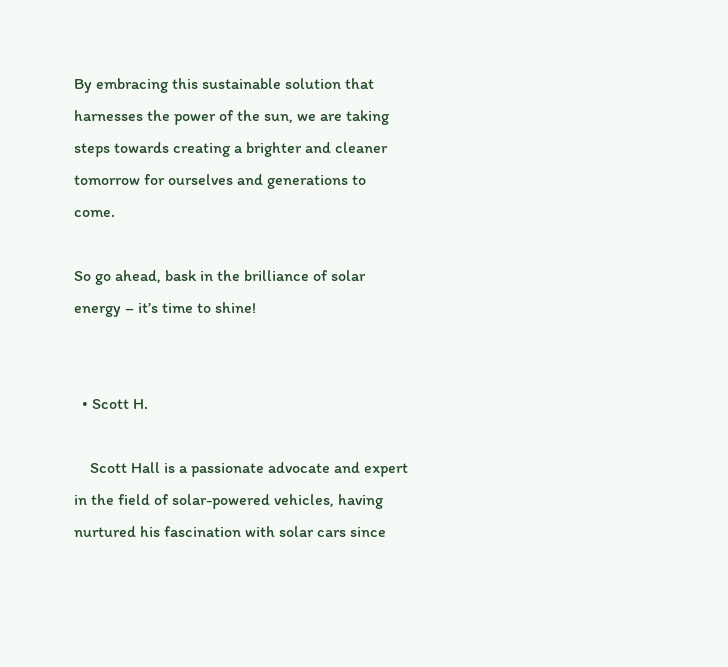By embracing this sustainable solution that harnesses the power of the sun, we are taking steps towards creating a brighter and cleaner tomorrow for ourselves and generations to come.

So go ahead, bask in the brilliance of solar energy – it’s time to shine!


  • Scott H.

    Scott Hall is a passionate advocate and expert in the field of solar-powered vehicles, having nurtured his fascination with solar cars since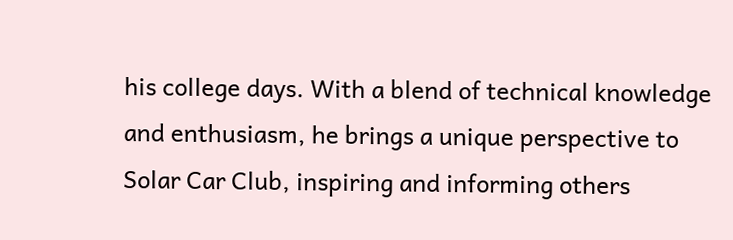his college days. With a blend of technical knowledge and enthusiasm, he brings a unique perspective to Solar Car Club, inspiring and informing others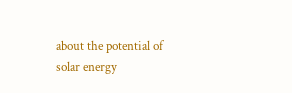about the potential of solar energy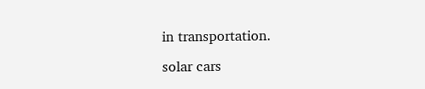in transportation.

solar cars